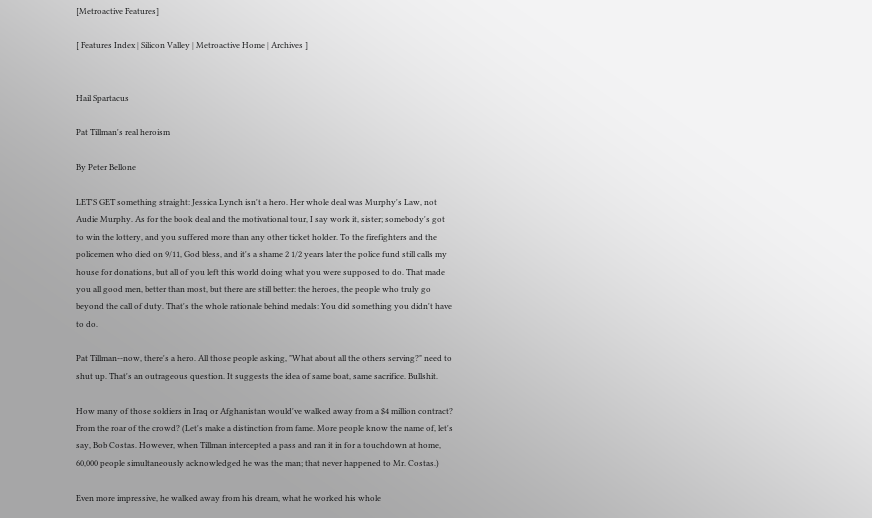[Metroactive Features]

[ Features Index | Silicon Valley | Metroactive Home | Archives ]


Hail Spartacus

Pat Tillman's real heroism

By Peter Bellone

LET'S GET something straight: Jessica Lynch isn't a hero. Her whole deal was Murphy's Law, not Audie Murphy. As for the book deal and the motivational tour, I say work it, sister; somebody's got to win the lottery, and you suffered more than any other ticket holder. To the firefighters and the policemen who died on 9/11, God bless, and it's a shame 2 1/2 years later the police fund still calls my house for donations, but all of you left this world doing what you were supposed to do. That made you all good men, better than most, but there are still better: the heroes, the people who truly go beyond the call of duty. That's the whole rationale behind medals: You did something you didn't have to do.

Pat Tillman--now, there's a hero. All those people asking, "What about all the others serving?" need to shut up. That's an outrageous question. It suggests the idea of same boat, same sacrifice. Bullshit.

How many of those soldiers in Iraq or Afghanistan would've walked away from a $4 million contract? From the roar of the crowd? (Let's make a distinction from fame. More people know the name of, let's say, Bob Costas. However, when Tillman intercepted a pass and ran it in for a touchdown at home, 60,000 people simultaneously acknowledged he was the man; that never happened to Mr. Costas.)

Even more impressive, he walked away from his dream, what he worked his whole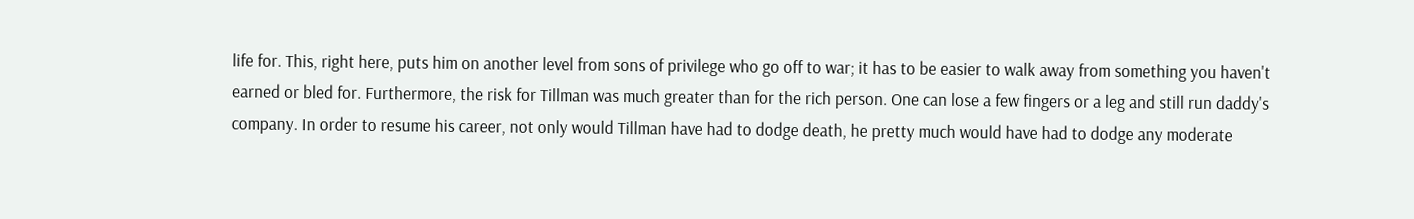life for. This, right here, puts him on another level from sons of privilege who go off to war; it has to be easier to walk away from something you haven't earned or bled for. Furthermore, the risk for Tillman was much greater than for the rich person. One can lose a few fingers or a leg and still run daddy's company. In order to resume his career, not only would Tillman have had to dodge death, he pretty much would have had to dodge any moderate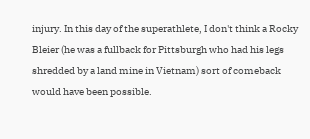injury. In this day of the superathlete, I don't think a Rocky Bleier (he was a fullback for Pittsburgh who had his legs shredded by a land mine in Vietnam) sort of comeback would have been possible.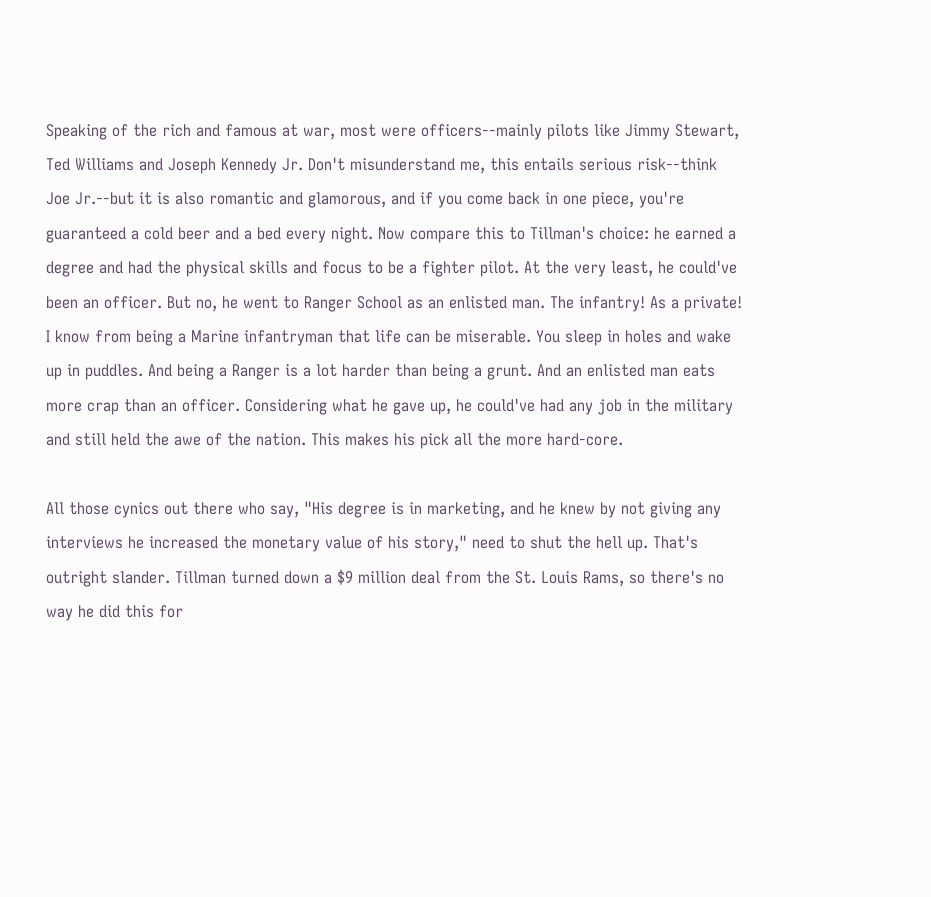Speaking of the rich and famous at war, most were officers--mainly pilots like Jimmy Stewart, Ted Williams and Joseph Kennedy Jr. Don't misunderstand me, this entails serious risk--think Joe Jr.--but it is also romantic and glamorous, and if you come back in one piece, you're guaranteed a cold beer and a bed every night. Now compare this to Tillman's choice: he earned a degree and had the physical skills and focus to be a fighter pilot. At the very least, he could've been an officer. But no, he went to Ranger School as an enlisted man. The infantry! As a private! I know from being a Marine infantryman that life can be miserable. You sleep in holes and wake up in puddles. And being a Ranger is a lot harder than being a grunt. And an enlisted man eats more crap than an officer. Considering what he gave up, he could've had any job in the military and still held the awe of the nation. This makes his pick all the more hard-core.

All those cynics out there who say, "His degree is in marketing, and he knew by not giving any interviews he increased the monetary value of his story," need to shut the hell up. That's outright slander. Tillman turned down a $9 million deal from the St. Louis Rams, so there's no way he did this for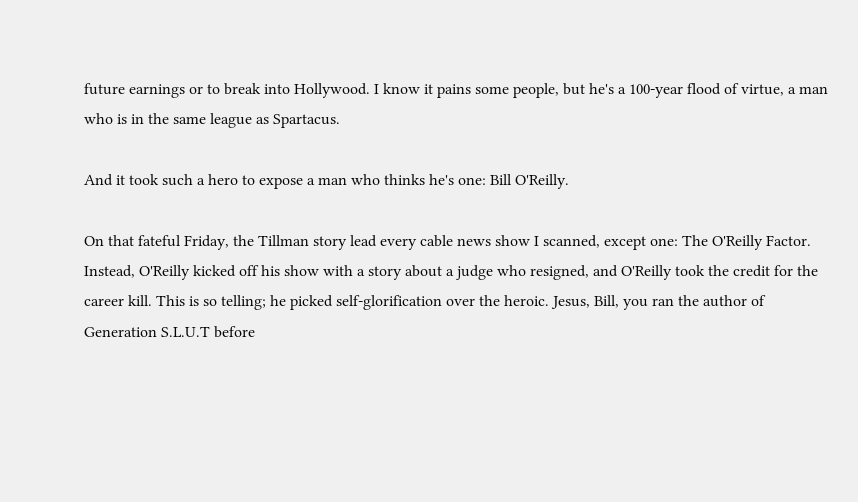future earnings or to break into Hollywood. I know it pains some people, but he's a 100-year flood of virtue, a man who is in the same league as Spartacus.

And it took such a hero to expose a man who thinks he's one: Bill O'Reilly.

On that fateful Friday, the Tillman story lead every cable news show I scanned, except one: The O'Reilly Factor. Instead, O'Reilly kicked off his show with a story about a judge who resigned, and O'Reilly took the credit for the career kill. This is so telling; he picked self-glorification over the heroic. Jesus, Bill, you ran the author of Generation S.L.U.T before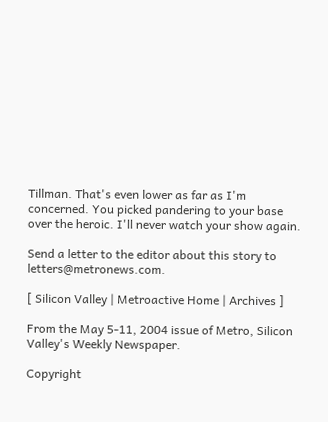Tillman. That's even lower as far as I'm concerned. You picked pandering to your base over the heroic. I'll never watch your show again.

Send a letter to the editor about this story to letters@metronews.com.

[ Silicon Valley | Metroactive Home | Archives ]

From the May 5-11, 2004 issue of Metro, Silicon Valley's Weekly Newspaper.

Copyright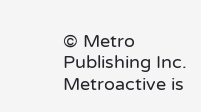© Metro Publishing Inc. Metroactive is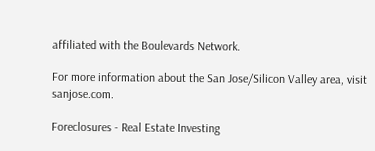affiliated with the Boulevards Network.

For more information about the San Jose/Silicon Valley area, visit sanjose.com.

Foreclosures - Real Estate Investing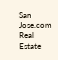San Jose.com Real Estate